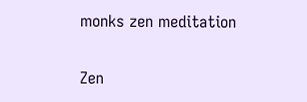monks zen meditation

Zen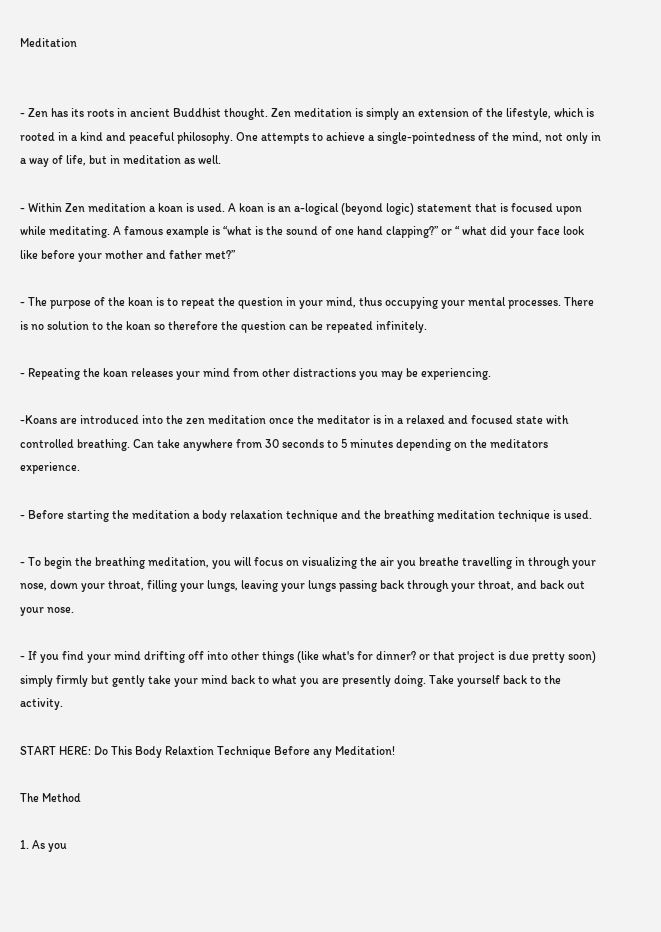Meditation


- Zen has its roots in ancient Buddhist thought. Zen meditation is simply an extension of the lifestyle, which is rooted in a kind and peaceful philosophy. One attempts to achieve a single-pointedness of the mind, not only in a way of life, but in meditation as well.

- Within Zen meditation a koan is used. A koan is an a-logical (beyond logic) statement that is focused upon while meditating. A famous example is “what is the sound of one hand clapping?” or “ what did your face look like before your mother and father met?”

- The purpose of the koan is to repeat the question in your mind, thus occupying your mental processes. There is no solution to the koan so therefore the question can be repeated infinitely.

- Repeating the koan releases your mind from other distractions you may be experiencing.

-Koans are introduced into the zen meditation once the meditator is in a relaxed and focused state with controlled breathing. Can take anywhere from 30 seconds to 5 minutes depending on the meditators experience.

- Before starting the meditation a body relaxation technique and the breathing meditation technique is used.

- To begin the breathing meditation, you will focus on visualizing the air you breathe travelling in through your nose, down your throat, filling your lungs, leaving your lungs passing back through your throat, and back out your nose.

- If you find your mind drifting off into other things (like what's for dinner? or that project is due pretty soon) simply firmly but gently take your mind back to what you are presently doing. Take yourself back to the activity.

START HERE: Do This Body Relaxtion Technique Before any Meditation!

The Method

1. As you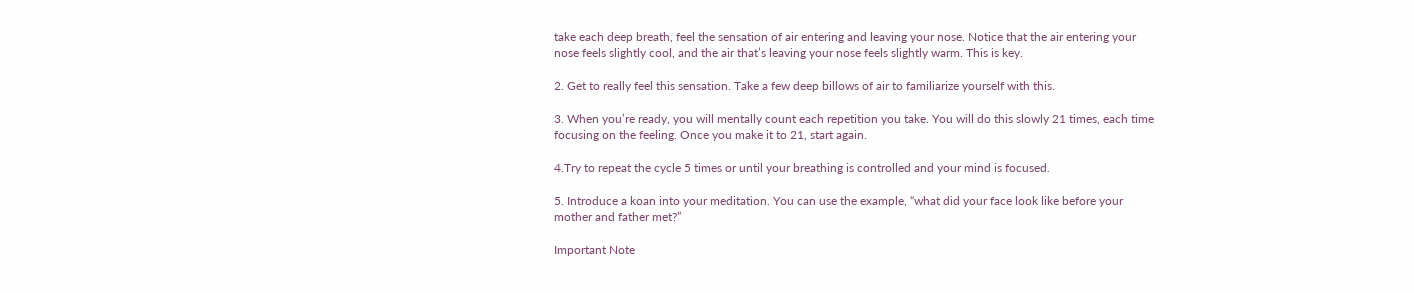take each deep breath, feel the sensation of air entering and leaving your nose. Notice that the air entering your nose feels slightly cool, and the air that’s leaving your nose feels slightly warm. This is key.

2. Get to really feel this sensation. Take a few deep billows of air to familiarize yourself with this.

3. When you’re ready, you will mentally count each repetition you take. You will do this slowly 21 times, each time focusing on the feeling. Once you make it to 21, start again.

4.Try to repeat the cycle 5 times or until your breathing is controlled and your mind is focused.

5. Introduce a koan into your meditation. You can use the example, “what did your face look like before your mother and father met?”

Important Note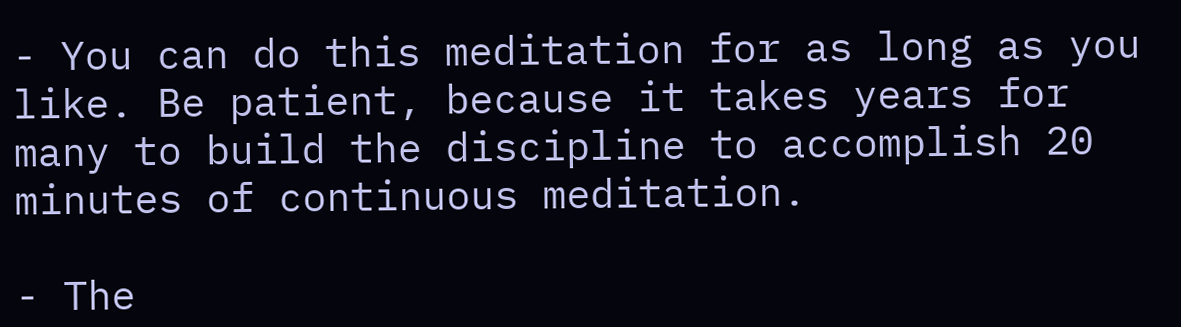- You can do this meditation for as long as you like. Be patient, because it takes years for many to build the discipline to accomplish 20 minutes of continuous meditation.

- The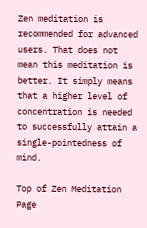Zen meditation is recommended for advanced users. That does not mean this meditation is better. It simply means that a higher level of concentration is needed to successfully attain a single-pointedness of mind.

Top of Zen Meditation Page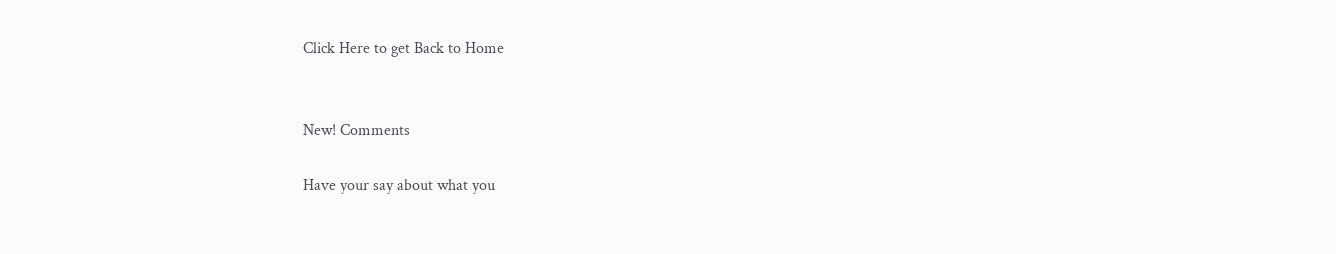Click Here to get Back to Home


New! Comments

Have your say about what you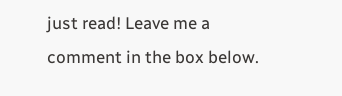just read! Leave me a comment in the box below.